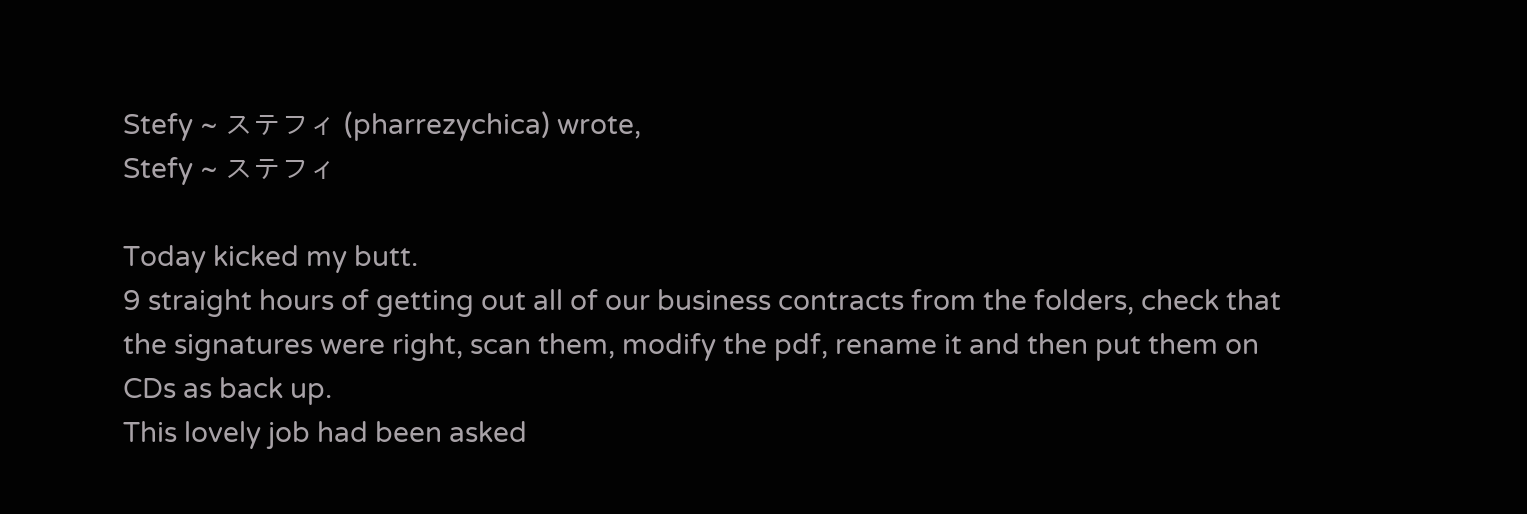Stefy ~ ステフィ (pharrezychica) wrote,
Stefy ~ ステフィ

Today kicked my butt.
9 straight hours of getting out all of our business contracts from the folders, check that the signatures were right, scan them, modify the pdf, rename it and then put them on CDs as back up.
This lovely job had been asked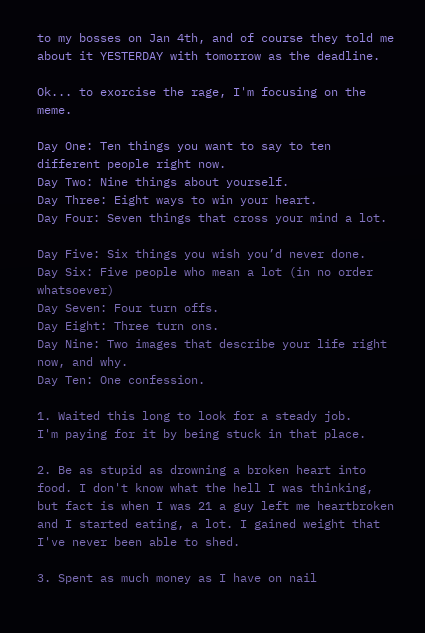to my bosses on Jan 4th, and of course they told me about it YESTERDAY with tomorrow as the deadline.

Ok... to exorcise the rage, I'm focusing on the meme.

Day One: Ten things you want to say to ten different people right now.
Day Two: Nine things about yourself.
Day Three: Eight ways to win your heart.
Day Four: Seven things that cross your mind a lot.

Day Five: Six things you wish you’d never done.
Day Six: Five people who mean a lot (in no order whatsoever)
Day Seven: Four turn offs.
Day Eight: Three turn ons.
Day Nine: Two images that describe your life right now, and why.
Day Ten: One confession.

1. Waited this long to look for a steady job.
I'm paying for it by being stuck in that place.

2. Be as stupid as drowning a broken heart into food. I don't know what the hell I was thinking, but fact is when I was 21 a guy left me heartbroken and I started eating, a lot. I gained weight that I've never been able to shed.

3. Spent as much money as I have on nail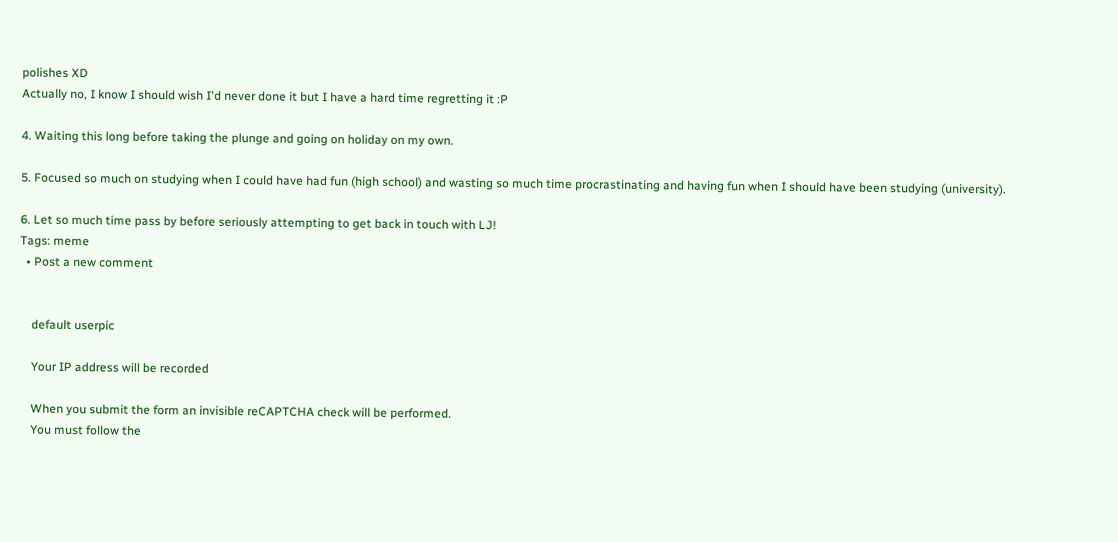polishes XD
Actually no, I know I should wish I'd never done it but I have a hard time regretting it :P

4. Waiting this long before taking the plunge and going on holiday on my own.

5. Focused so much on studying when I could have had fun (high school) and wasting so much time procrastinating and having fun when I should have been studying (university).

6. Let so much time pass by before seriously attempting to get back in touch with LJ!
Tags: meme
  • Post a new comment


    default userpic

    Your IP address will be recorded

    When you submit the form an invisible reCAPTCHA check will be performed.
    You must follow the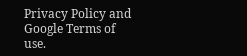Privacy Policy and Google Terms of use.